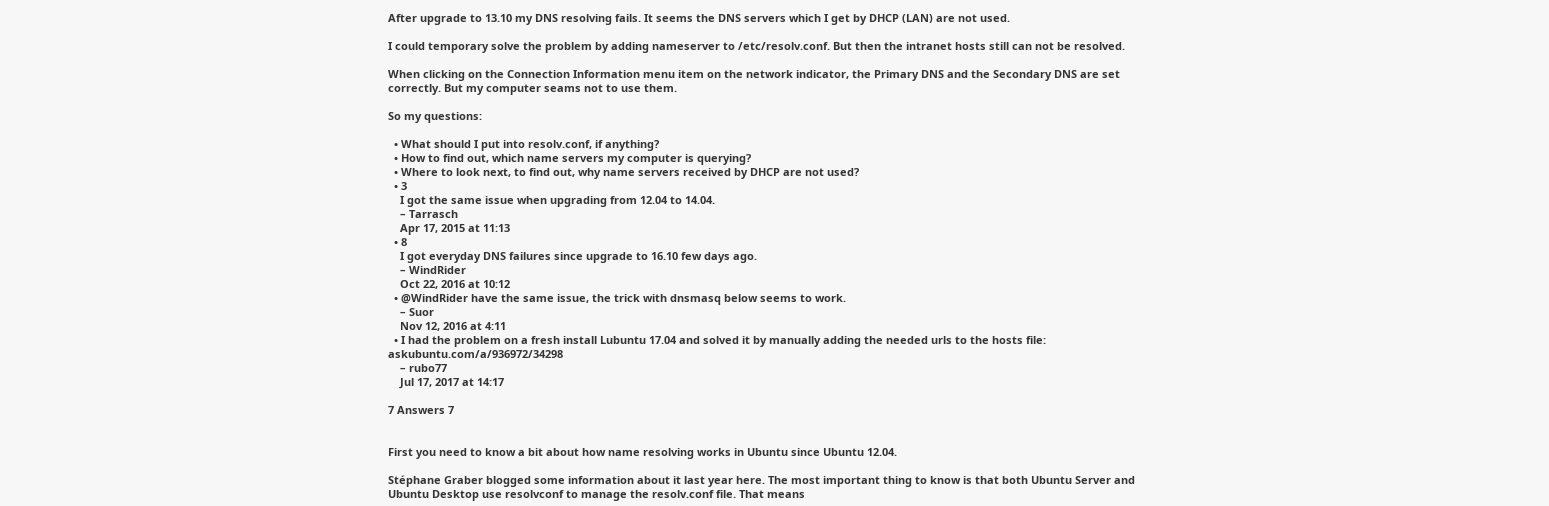After upgrade to 13.10 my DNS resolving fails. It seems the DNS servers which I get by DHCP (LAN) are not used.

I could temporary solve the problem by adding nameserver to /etc/resolv.conf. But then the intranet hosts still can not be resolved.

When clicking on the Connection Information menu item on the network indicator, the Primary DNS and the Secondary DNS are set correctly. But my computer seams not to use them.

So my questions:

  • What should I put into resolv.conf, if anything?
  • How to find out, which name servers my computer is querying?
  • Where to look next, to find out, why name servers received by DHCP are not used?
  • 3
    I got the same issue when upgrading from 12.04 to 14.04.
    – Tarrasch
    Apr 17, 2015 at 11:13
  • 8
    I got everyday DNS failures since upgrade to 16.10 few days ago.
    – WindRider
    Oct 22, 2016 at 10:12
  • @WindRider have the same issue, the trick with dnsmasq below seems to work.
    – Suor
    Nov 12, 2016 at 4:11
  • I had the problem on a fresh install Lubuntu 17.04 and solved it by manually adding the needed urls to the hosts file: askubuntu.com/a/936972/34298
    – rubo77
    Jul 17, 2017 at 14:17

7 Answers 7


First you need to know a bit about how name resolving works in Ubuntu since Ubuntu 12.04.

Stéphane Graber blogged some information about it last year here. The most important thing to know is that both Ubuntu Server and Ubuntu Desktop use resolvconf to manage the resolv.conf file. That means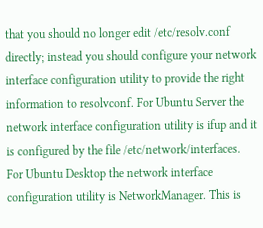that you should no longer edit /etc/resolv.conf directly; instead you should configure your network interface configuration utility to provide the right information to resolvconf. For Ubuntu Server the network interface configuration utility is ifup and it is configured by the file /etc/network/interfaces. For Ubuntu Desktop the network interface configuration utility is NetworkManager. This is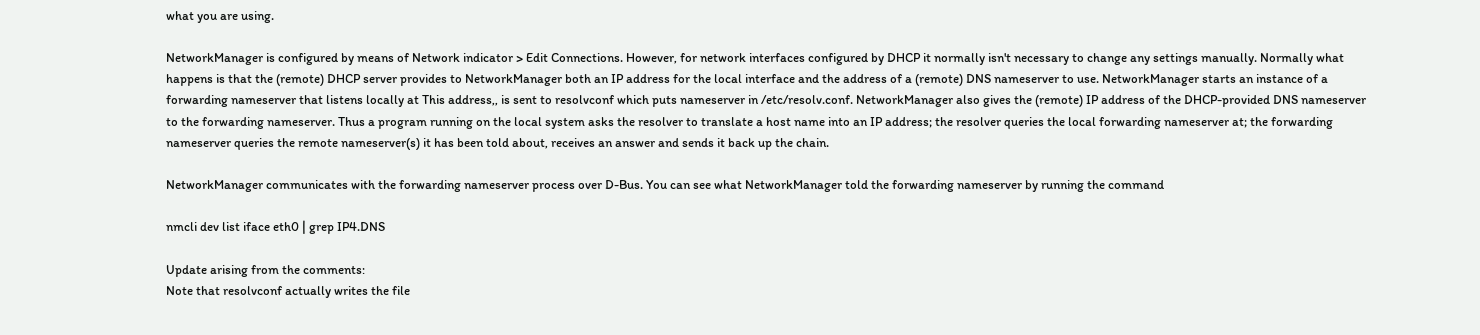what you are using.

NetworkManager is configured by means of Network indicator > Edit Connections. However, for network interfaces configured by DHCP it normally isn't necessary to change any settings manually. Normally what happens is that the (remote) DHCP server provides to NetworkManager both an IP address for the local interface and the address of a (remote) DNS nameserver to use. NetworkManager starts an instance of a forwarding nameserver that listens locally at This address,, is sent to resolvconf which puts nameserver in /etc/resolv.conf. NetworkManager also gives the (remote) IP address of the DHCP-provided DNS nameserver to the forwarding nameserver. Thus a program running on the local system asks the resolver to translate a host name into an IP address; the resolver queries the local forwarding nameserver at; the forwarding nameserver queries the remote nameserver(s) it has been told about, receives an answer and sends it back up the chain.

NetworkManager communicates with the forwarding nameserver process over D-Bus. You can see what NetworkManager told the forwarding nameserver by running the command

nmcli dev list iface eth0 | grep IP4.DNS

Update arising from the comments:
Note that resolvconf actually writes the file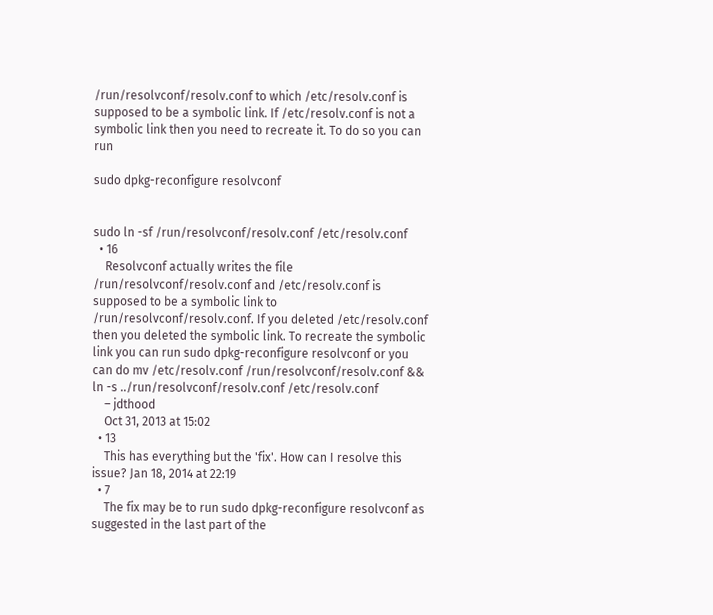/run/resolvconf/resolv.conf to which /etc/resolv.conf is supposed to be a symbolic link. If /etc/resolv.conf is not a symbolic link then you need to recreate it. To do so you can run

sudo dpkg-reconfigure resolvconf


sudo ln -sf /run/resolvconf/resolv.conf /etc/resolv.conf
  • 16
    Resolvconf actually writes the file /run/resolvconf/resolv.conf and /etc/resolv.conf is supposed to be a symbolic link to /run/resolvconf/resolv.conf. If you deleted /etc/resolv.conf then you deleted the symbolic link. To recreate the symbolic link you can run sudo dpkg-reconfigure resolvconf or you can do mv /etc/resolv.conf /run/resolvconf/resolv.conf && ln -s ../run/resolvconf/resolv.conf /etc/resolv.conf
    – jdthood
    Oct 31, 2013 at 15:02
  • 13
    This has everything but the 'fix'. How can I resolve this issue? Jan 18, 2014 at 22:19
  • 7
    The fix may be to run sudo dpkg-reconfigure resolvconf as suggested in the last part of the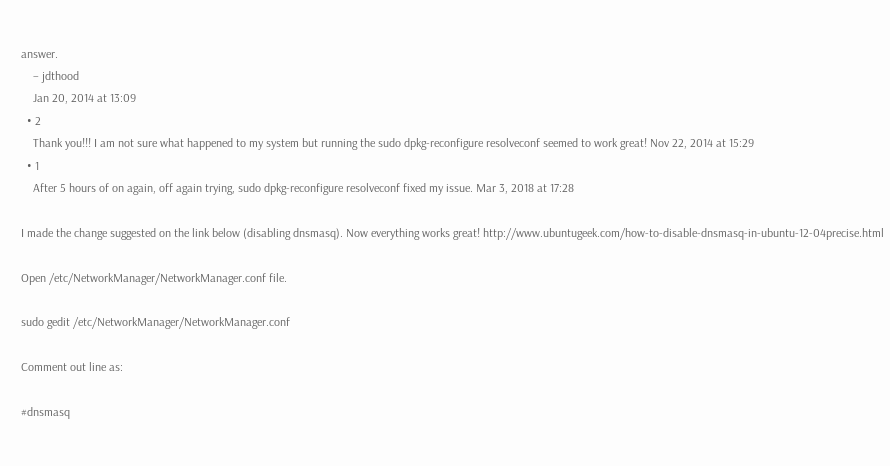answer.
    – jdthood
    Jan 20, 2014 at 13:09
  • 2
    Thank you!!! I am not sure what happened to my system but running the sudo dpkg-reconfigure resolveconf seemed to work great! Nov 22, 2014 at 15:29
  • 1
    After 5 hours of on again, off again trying, sudo dpkg-reconfigure resolveconf fixed my issue. Mar 3, 2018 at 17:28

I made the change suggested on the link below (disabling dnsmasq). Now everything works great! http://www.ubuntugeek.com/how-to-disable-dnsmasq-in-ubuntu-12-04precise.html

Open /etc/NetworkManager/NetworkManager.conf file.

sudo gedit /etc/NetworkManager/NetworkManager.conf

Comment out line as:

#dnsmasq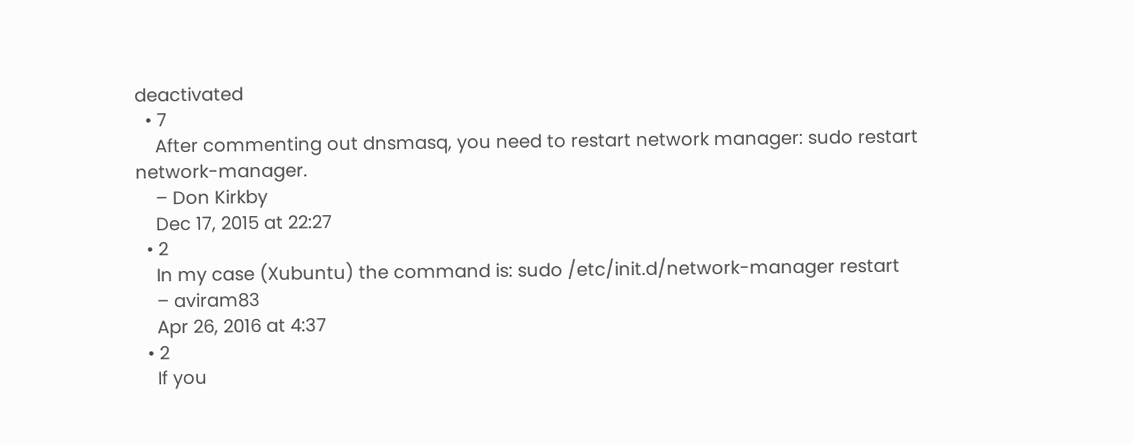deactivated
  • 7
    After commenting out dnsmasq, you need to restart network manager: sudo restart network-manager.
    – Don Kirkby
    Dec 17, 2015 at 22:27
  • 2
    In my case (Xubuntu) the command is: sudo /etc/init.d/network-manager restart
    – aviram83
    Apr 26, 2016 at 4:37
  • 2
    If you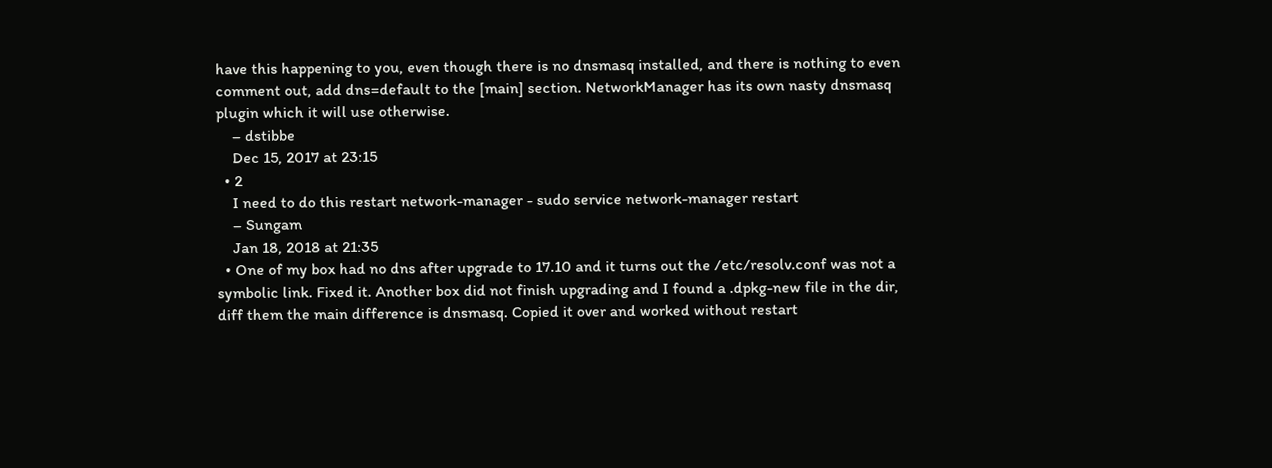have this happening to you, even though there is no dnsmasq installed, and there is nothing to even comment out, add dns=default to the [main] section. NetworkManager has its own nasty dnsmasq plugin which it will use otherwise.
    – dstibbe
    Dec 15, 2017 at 23:15
  • 2
    I need to do this restart network-manager - sudo service network-manager restart
    – Sungam
    Jan 18, 2018 at 21:35
  • One of my box had no dns after upgrade to 17.10 and it turns out the /etc/resolv.conf was not a symbolic link. Fixed it. Another box did not finish upgrading and I found a .dpkg-new file in the dir, diff them the main difference is dnsmasq. Copied it over and worked without restart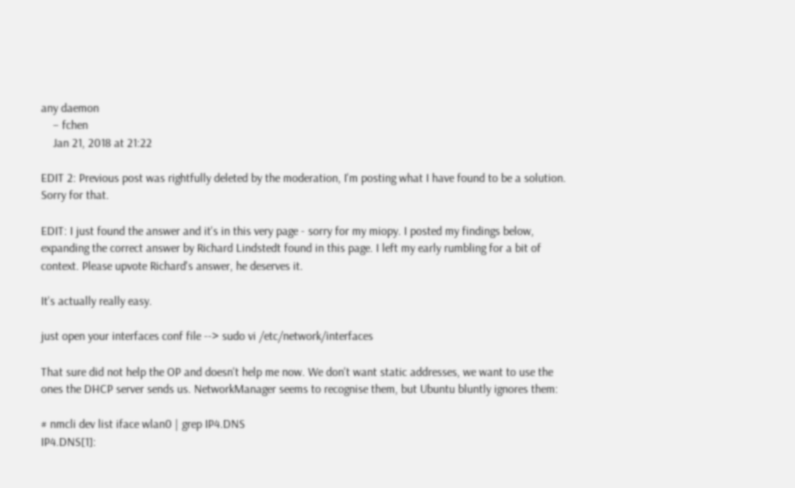any daemon
    – fchen
    Jan 21, 2018 at 21:22

EDIT 2: Previous post was rightfully deleted by the moderation, I'm posting what I have found to be a solution. Sorry for that.

EDIT: I just found the answer and it's in this very page - sorry for my miopy. I posted my findings below, expanding the correct answer by Richard Lindstedt found in this page. I left my early rumbling for a bit of context. Please upvote Richard's answer, he deserves it.

It's actually really easy.

just open your interfaces conf file --> sudo vi /etc/network/interfaces

That sure did not help the OP and doesn't help me now. We don't want static addresses, we want to use the ones the DHCP server sends us. NetworkManager seems to recognise them, but Ubuntu bluntly ignores them:

# nmcli dev list iface wlan0 | grep IP4.DNS
IP4.DNS[1]: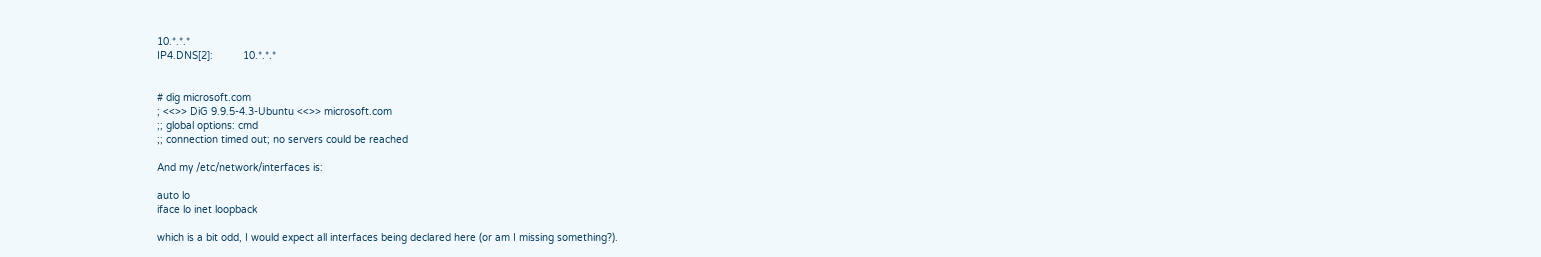10.*.*.*
IP4.DNS[2]:          10.*.*.*


# dig microsoft.com
; <<>> DiG 9.9.5-4.3-Ubuntu <<>> microsoft.com
;; global options: cmd
;; connection timed out; no servers could be reached

And my /etc/network/interfaces is:

auto lo
iface lo inet loopback

which is a bit odd, I would expect all interfaces being declared here (or am I missing something?).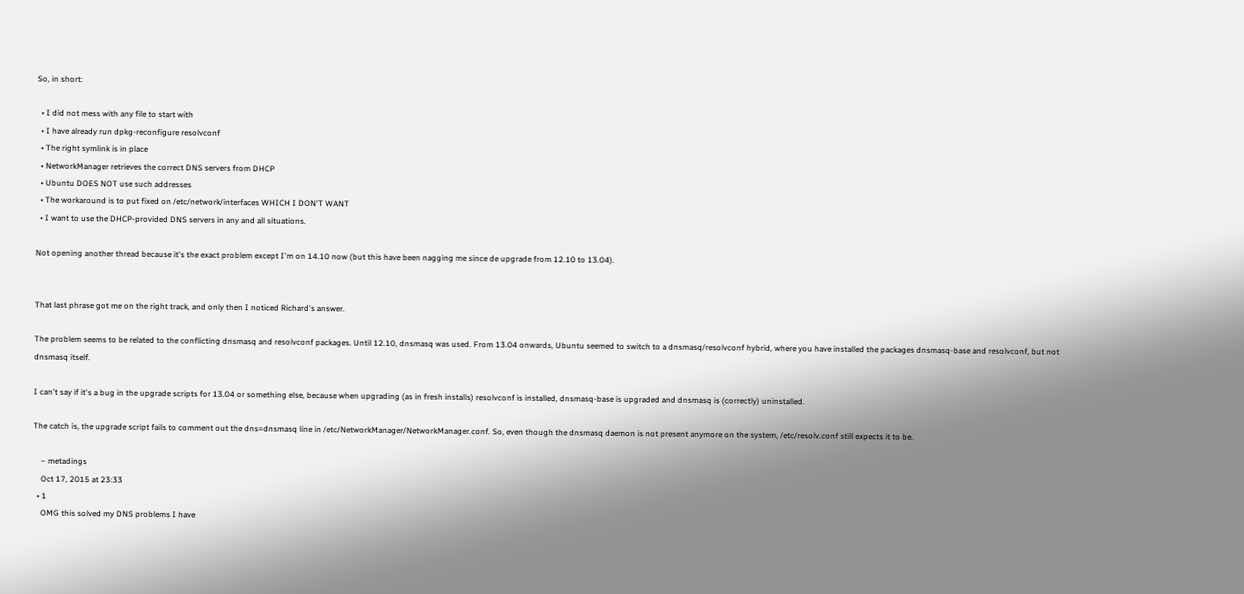So, in short:

  • I did not mess with any file to start with
  • I have already run dpkg-reconfigure resolvconf
  • The right symlink is in place
  • NetworkManager retrieves the correct DNS servers from DHCP
  • Ubuntu DOES NOT use such addresses
  • The workaround is to put fixed on /etc/network/interfaces WHICH I DON'T WANT
  • I want to use the DHCP-provided DNS servers in any and all situations.

Not opening another thread because it's the exact problem except I'm on 14.10 now (but this have been nagging me since de upgrade from 12.10 to 13.04).


That last phrase got me on the right track, and only then I noticed Richard's answer.

The problem seems to be related to the conflicting dnsmasq and resolvconf packages. Until 12.10, dnsmasq was used. From 13.04 onwards, Ubuntu seemed to switch to a dnsmasq/resolvconf hybrid, where you have installed the packages dnsmasq-base and resolvconf, but not dnsmasq itself.

I can't say if it's a bug in the upgrade scripts for 13.04 or something else, because when upgrading (as in fresh installs) resolvconf is installed, dnsmasq-base is upgraded and dnsmasq is (correctly) uninstalled.

The catch is, the upgrade script fails to comment out the dns=dnsmasq line in /etc/NetworkManager/NetworkManager.conf. So, even though the dnsmasq daemon is not present anymore on the system, /etc/resolv.conf still expects it to be.

    – metadings
    Oct 17, 2015 at 23:33
  • 1
    OMG this solved my DNS problems I have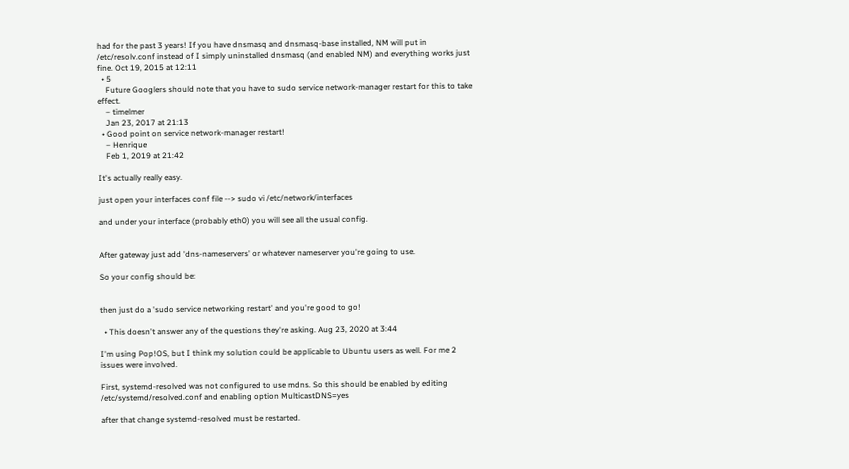had for the past 3 years! If you have dnsmasq and dnsmasq-base installed, NM will put in /etc/resolv.conf instead of I simply uninstalled dnsmasq (and enabled NM) and everything works just fine. Oct 19, 2015 at 12:11
  • 5
    Future Googlers should note that you have to sudo service network-manager restart for this to take effect.
    – timelmer
    Jan 23, 2017 at 21:13
  • Good point on service network-manager restart!
    – Henrique
    Feb 1, 2019 at 21:42

It's actually really easy.

just open your interfaces conf file --> sudo vi /etc/network/interfaces

and under your interface (probably eth0) you will see all the usual config.


After gateway just add 'dns-nameservers' or whatever nameserver you're going to use.

So your config should be:


then just do a 'sudo service networking restart' and you're good to go!

  • This doesn't answer any of the questions they're asking. Aug 23, 2020 at 3:44

I'm using Pop!OS, but I think my solution could be applicable to Ubuntu users as well. For me 2 issues were involved.

First, systemd-resolved was not configured to use mdns. So this should be enabled by editing /etc/systemd/resolved.conf and enabling option MulticastDNS=yes

after that change systemd-resolved must be restarted.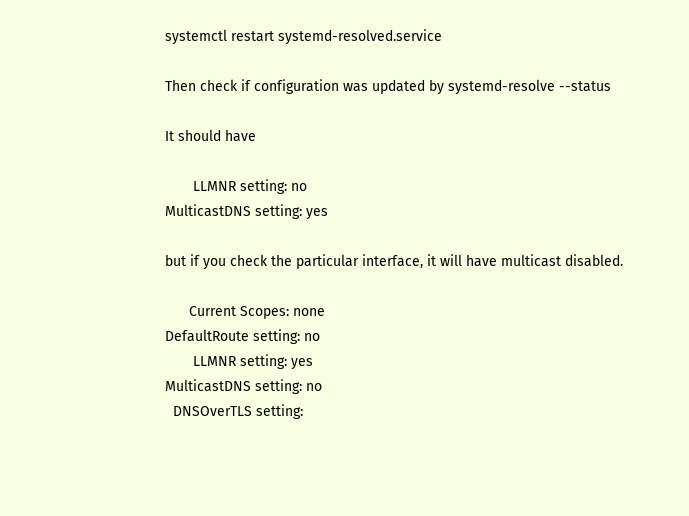systemctl restart systemd-resolved.service

Then check if configuration was updated by systemd-resolve --status

It should have

       LLMNR setting: no
MulticastDNS setting: yes

but if you check the particular interface, it will have multicast disabled.

      Current Scopes: none
DefaultRoute setting: no
       LLMNR setting: yes
MulticastDNS setting: no
  DNSOverTLS setting: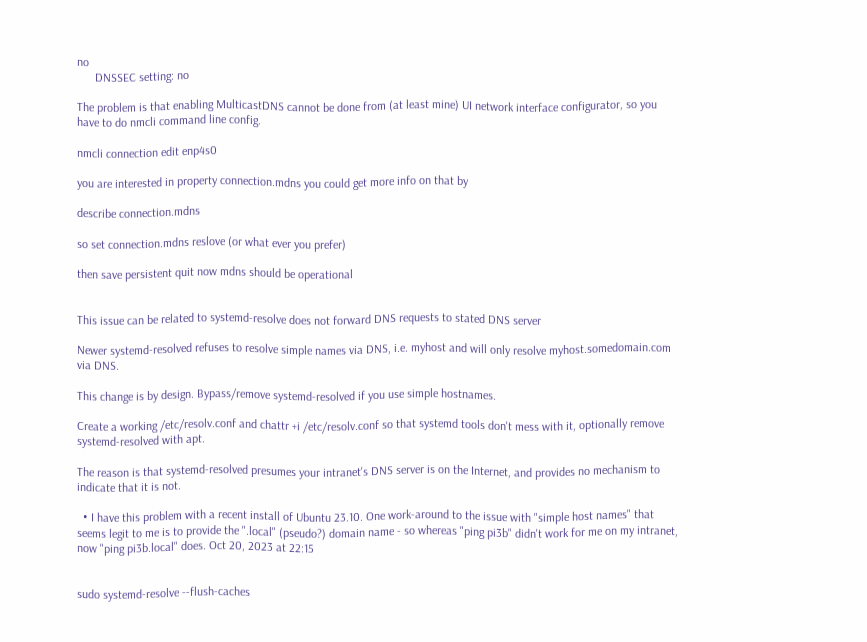no
      DNSSEC setting: no

The problem is that enabling MulticastDNS cannot be done from (at least mine) UI network interface configurator, so you have to do nmcli command line config.

nmcli connection edit enp4s0

you are interested in property connection.mdns you could get more info on that by

describe connection.mdns

so set connection.mdns reslove (or what ever you prefer)

then save persistent quit now mdns should be operational


This issue can be related to systemd-resolve does not forward DNS requests to stated DNS server

Newer systemd-resolved refuses to resolve simple names via DNS, i.e. myhost and will only resolve myhost.somedomain.com via DNS.

This change is by design. Bypass/remove systemd-resolved if you use simple hostnames.

Create a working /etc/resolv.conf and chattr +i /etc/resolv.conf so that systemd tools don't mess with it, optionally remove systemd-resolved with apt.

The reason is that systemd-resolved presumes your intranet's DNS server is on the Internet, and provides no mechanism to indicate that it is not.

  • I have this problem with a recent install of Ubuntu 23.10. One work-around to the issue with "simple host names" that seems legit to me is to provide the ".local" (pseudo?) domain name - so whereas "ping pi3b" didn't work for me on my intranet, now "ping pi3b.local" does. Oct 20, 2023 at 22:15


sudo systemd-resolve --flush-caches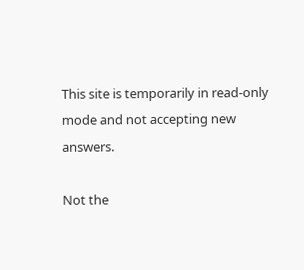This site is temporarily in read-only mode and not accepting new answers.

Not the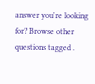answer you're looking for? Browse other questions tagged .